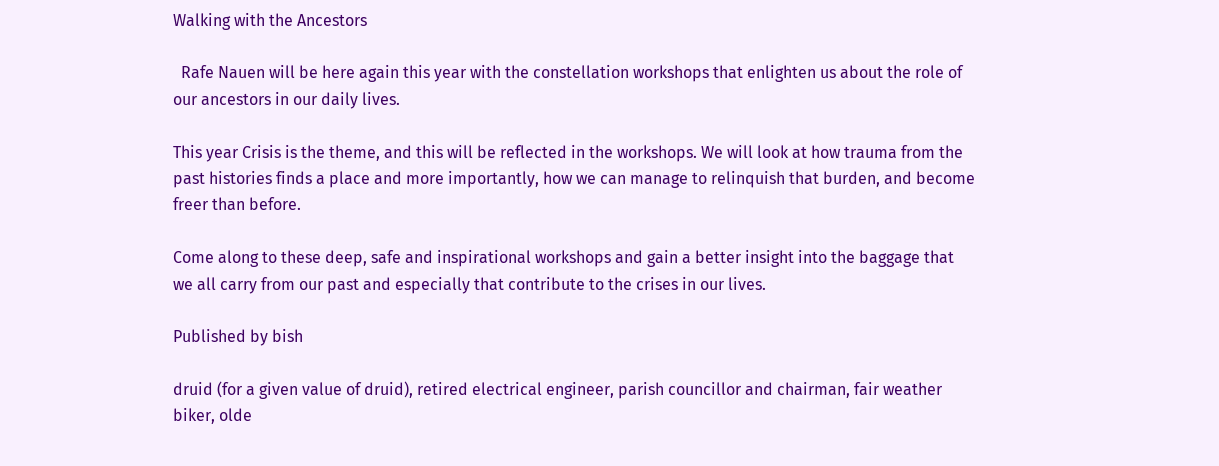Walking with the Ancestors

  Rafe Nauen will be here again this year with the constellation workshops that enlighten us about the role of our ancestors in our daily lives.

This year Crisis is the theme, and this will be reflected in the workshops. We will look at how trauma from the past histories finds a place and more importantly, how we can manage to relinquish that burden, and become freer than before.

Come along to these deep, safe and inspirational workshops and gain a better insight into the baggage that we all carry from our past and especially that contribute to the crises in our lives.

Published by bish

druid (for a given value of druid), retired electrical engineer, parish councillor and chairman, fair weather biker, olde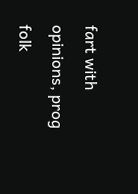fart with opinions, prog folk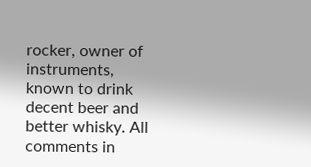rocker, owner of instruments, known to drink decent beer and better whisky. All comments in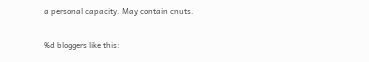a personal capacity. May contain cnuts.

%d bloggers like this: